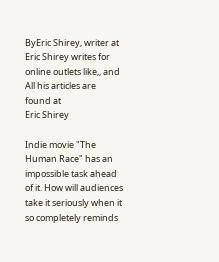ByEric Shirey, writer at
Eric Shirey writes for online outlets like,, and All his articles are found at
Eric Shirey

Indie movie "The Human Race" has an impossible task ahead of it. How will audiences take it seriously when it so completely reminds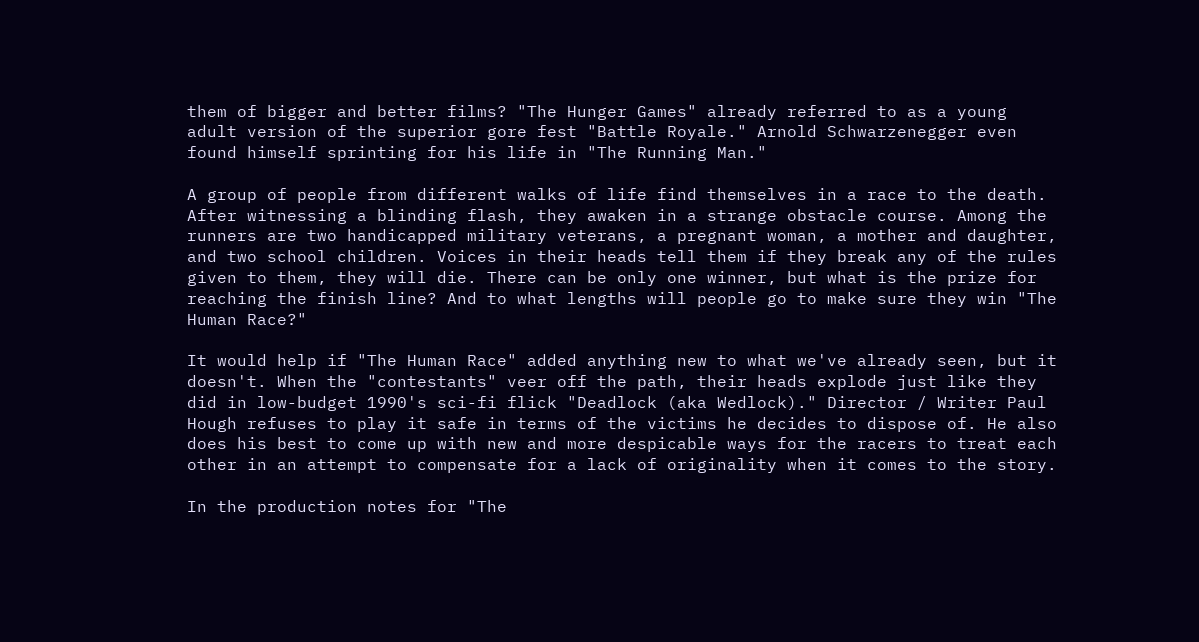them of bigger and better films? "The Hunger Games" already referred to as a young adult version of the superior gore fest "Battle Royale." Arnold Schwarzenegger even found himself sprinting for his life in "The Running Man."

A group of people from different walks of life find themselves in a race to the death. After witnessing a blinding flash, they awaken in a strange obstacle course. Among the runners are two handicapped military veterans, a pregnant woman, a mother and daughter, and two school children. Voices in their heads tell them if they break any of the rules given to them, they will die. There can be only one winner, but what is the prize for reaching the finish line? And to what lengths will people go to make sure they win "The Human Race?"

It would help if "The Human Race" added anything new to what we've already seen, but it doesn't. When the "contestants" veer off the path, their heads explode just like they did in low-budget 1990's sci-fi flick "Deadlock (aka Wedlock)." Director / Writer Paul Hough refuses to play it safe in terms of the victims he decides to dispose of. He also does his best to come up with new and more despicable ways for the racers to treat each other in an attempt to compensate for a lack of originality when it comes to the story.

In the production notes for "The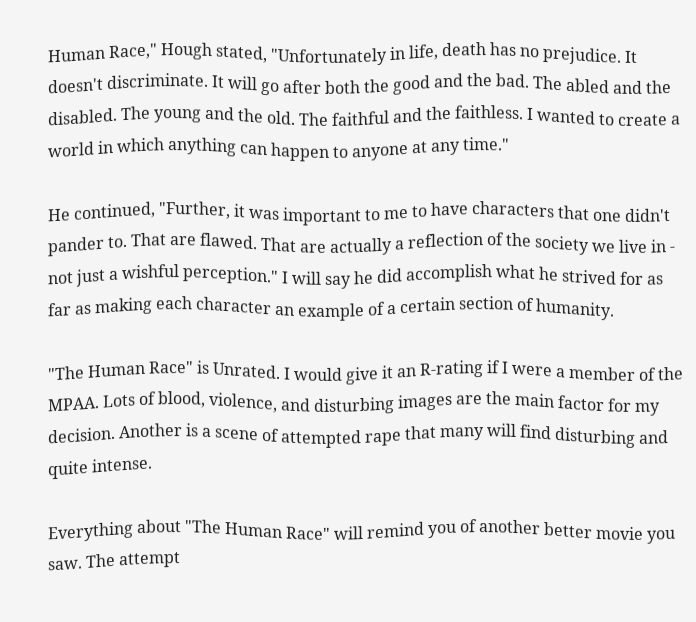Human Race," Hough stated, "Unfortunately in life, death has no prejudice. It doesn't discriminate. It will go after both the good and the bad. The abled and the disabled. The young and the old. The faithful and the faithless. I wanted to create a world in which anything can happen to anyone at any time."

He continued, "Further, it was important to me to have characters that one didn't pander to. That are flawed. That are actually a reflection of the society we live in - not just a wishful perception." I will say he did accomplish what he strived for as far as making each character an example of a certain section of humanity.

"The Human Race" is Unrated. I would give it an R-rating if I were a member of the MPAA. Lots of blood, violence, and disturbing images are the main factor for my decision. Another is a scene of attempted rape that many will find disturbing and quite intense.

Everything about "The Human Race" will remind you of another better movie you saw. The attempt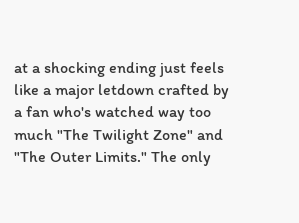at a shocking ending just feels like a major letdown crafted by a fan who's watched way too much "The Twilight Zone" and "The Outer Limits." The only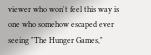viewer who won't feel this way is one who somehow escaped ever seeing "The Hunger Games,"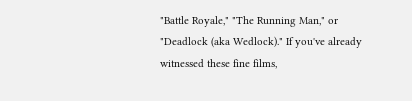"Battle Royale," "The Running Man," or "Deadlock (aka Wedlock)." If you've already witnessed these fine films,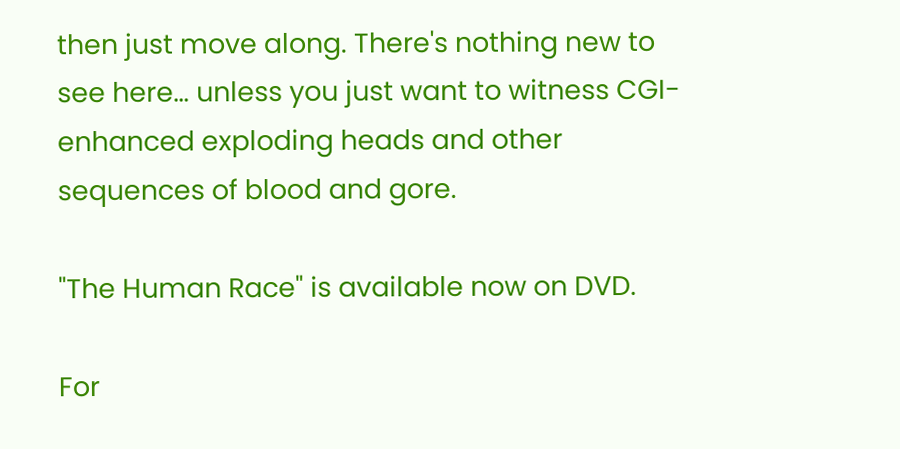then just move along. There's nothing new to see here… unless you just want to witness CGI-enhanced exploding heads and other sequences of blood and gore.

"The Human Race" is available now on DVD.

For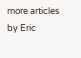more articles by Eric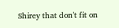Shirey that don't fit on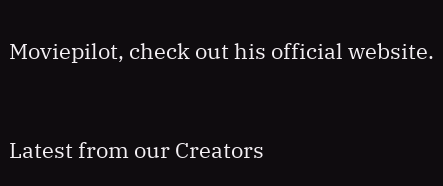Moviepilot, check out his official website.


Latest from our Creators